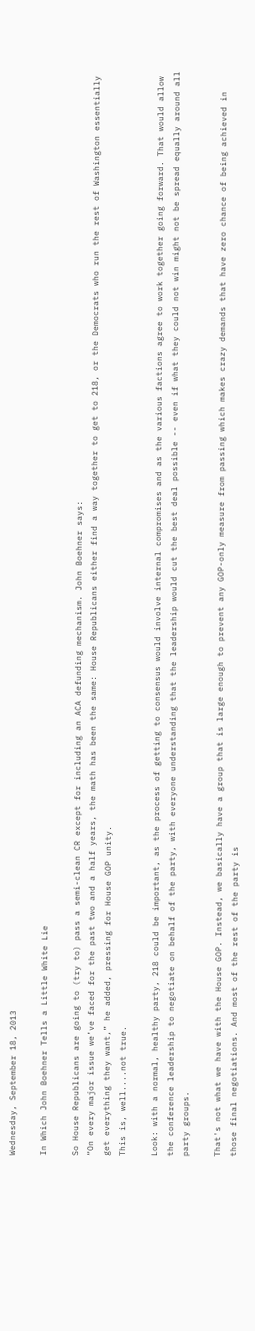Wednesday, September 18, 2013

In Which John Boehner Tells a Little White Lie

So House Republicans are going to (try to) pass a semi-clean CR except for including an ACA defunding mechanism. John Boehner says:
“On every major issue we’ve faced for the past two and a half years, the math has been the same: House Republicans either find a way together to get to 218, or the Democrats who run the rest of Washington essentially get everything they want,” he added, pressing for House GOP unity.
This is, well....not true.

Look: with a normal, healthy party, 218 could be important, as the process of getting to consensus would involve internal compromises and as the various factions agree to work together going forward. That would allow the conference leadership to negotiate on behalf of the party, with everyone understanding that the leadership would cut the best deal possible -- even if what they could not win might not be spread equally around all party groups.

That's not what we have with the House GOP. Instead, we basically have a group that is large enough to prevent any GOP-only measure from passing which makes crazy demands that have zero chance of being achieved in those final negotiations. And most of the rest of the party is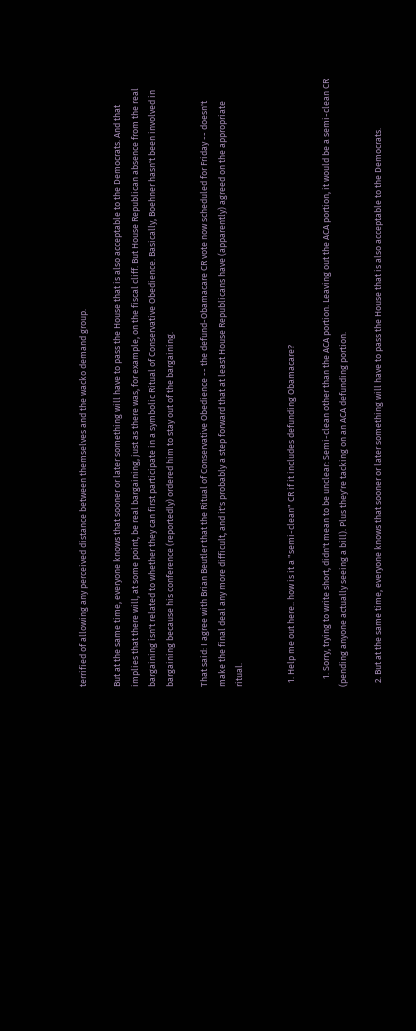terrified of allowing any perceived distance between themselves and the wacko demand group.

But at the same time, everyone knows that sooner or later something will have to pass the House that is also acceptable to the Democrats. And that implies that there will, at some point, be real bargaining, just as there was, for example, on the fiscal cliff. But House Republican absence from the real bargaining isn't related to whether they can first participate in a symbolic Ritual of Conservative Obedience. Basically, Boehner hasn't been involved in bargaining because his conference (reportedly) ordered him to stay out of the bargaining.

That said: I agree with Brian Beutler that the Ritual of Conservative Obedience -- the defund-Obamacare CR vote now scheduled for Friday -- doesn't make the final deal any more difficult, and it's probably a step forward that at least House Republicans have (apparently) agreed on the appropriate ritual.


  1. Help me out here.. how is it a "semi-clean" CR if it includes defunding Obamacare?

    1. Sorry, trying to write short, didn't mean to be unclear: Semi-clean other than the ACA portion. Leaving out the ACA portion, it would be a semi-clean CR (pending anyone actually seeing a bill). Plus they're tacking on an ACA defunding portion.

  2. But at the same time, everyone knows that sooner or later something will have to pass the House that is also acceptable to the Democrats.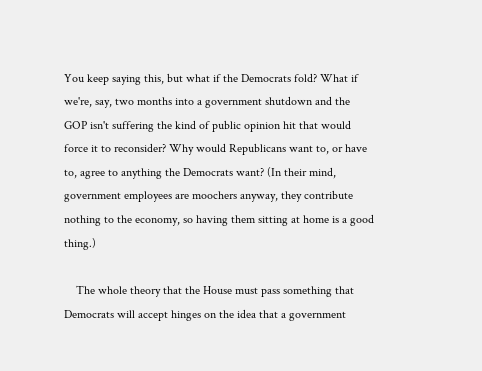You keep saying this, but what if the Democrats fold? What if we're, say, two months into a government shutdown and the GOP isn't suffering the kind of public opinion hit that would force it to reconsider? Why would Republicans want to, or have to, agree to anything the Democrats want? (In their mind, government employees are moochers anyway, they contribute nothing to the economy, so having them sitting at home is a good thing.)

    The whole theory that the House must pass something that Democrats will accept hinges on the idea that a government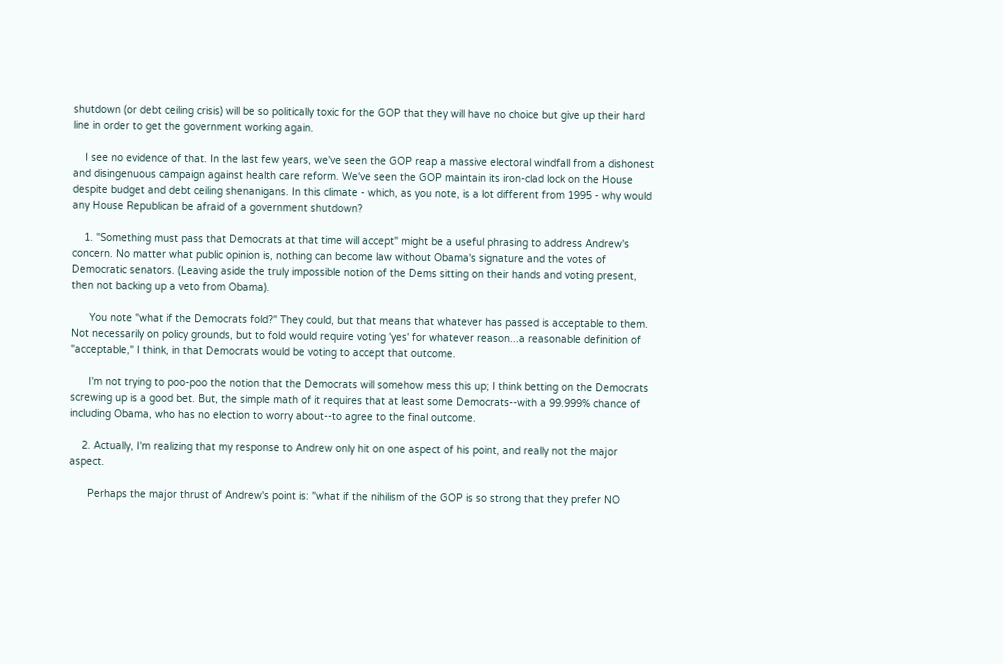shutdown (or debt ceiling crisis) will be so politically toxic for the GOP that they will have no choice but give up their hard line in order to get the government working again.

    I see no evidence of that. In the last few years, we've seen the GOP reap a massive electoral windfall from a dishonest and disingenuous campaign against health care reform. We've seen the GOP maintain its iron-clad lock on the House despite budget and debt ceiling shenanigans. In this climate - which, as you note, is a lot different from 1995 - why would any House Republican be afraid of a government shutdown?

    1. "Something must pass that Democrats at that time will accept" might be a useful phrasing to address Andrew's concern. No matter what public opinion is, nothing can become law without Obama's signature and the votes of Democratic senators. (Leaving aside the truly impossible notion of the Dems sitting on their hands and voting present, then not backing up a veto from Obama).

      You note "what if the Democrats fold?" They could, but that means that whatever has passed is acceptable to them. Not necessarily on policy grounds, but to fold would require voting 'yes' for whatever reason...a reasonable definition of "acceptable," I think, in that Democrats would be voting to accept that outcome.

      I'm not trying to poo-poo the notion that the Democrats will somehow mess this up; I think betting on the Democrats screwing up is a good bet. But, the simple math of it requires that at least some Democrats--with a 99.999% chance of including Obama, who has no election to worry about--to agree to the final outcome.

    2. Actually, I'm realizing that my response to Andrew only hit on one aspect of his point, and really not the major aspect.

      Perhaps the major thrust of Andrew's point is: "what if the nihilism of the GOP is so strong that they prefer NO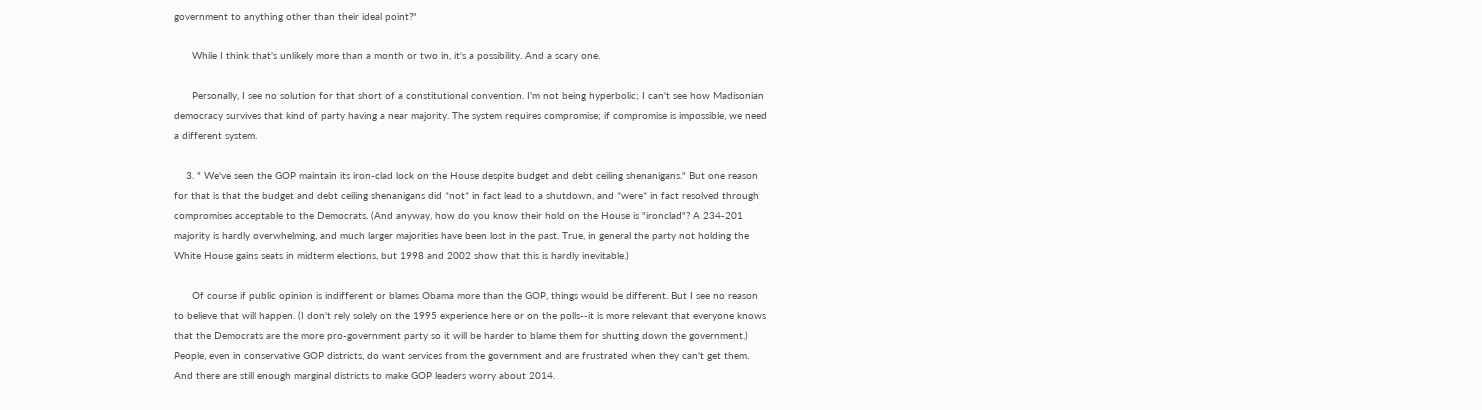government to anything other than their ideal point?"

      While I think that's unlikely more than a month or two in, it's a possibility. And a scary one.

      Personally, I see no solution for that short of a constitutional convention. I'm not being hyperbolic; I can't see how Madisonian democracy survives that kind of party having a near majority. The system requires compromise; if compromise is impossible, we need a different system.

    3. " We've seen the GOP maintain its iron-clad lock on the House despite budget and debt ceiling shenanigans." But one reason for that is that the budget and debt ceiling shenanigans did *not* in fact lead to a shutdown, and *were* in fact resolved through compromises acceptable to the Democrats. (And anyway, how do you know their hold on the House is "ironclad"? A 234-201 majority is hardly overwhelming, and much larger majorities have been lost in the past. True, in general the party not holding the White House gains seats in midterm elections, but 1998 and 2002 show that this is hardly inevitable.)

      Of course if public opinion is indifferent or blames Obama more than the GOP, things would be different. But I see no reason to believe that will happen. (I don't rely solely on the 1995 experience here or on the polls--it is more relevant that everyone knows that the Democrats are the more pro-government party so it will be harder to blame them for shutting down the government.) People, even in conservative GOP districts, do want services from the government and are frustrated when they can't get them. And there are still enough marginal districts to make GOP leaders worry about 2014.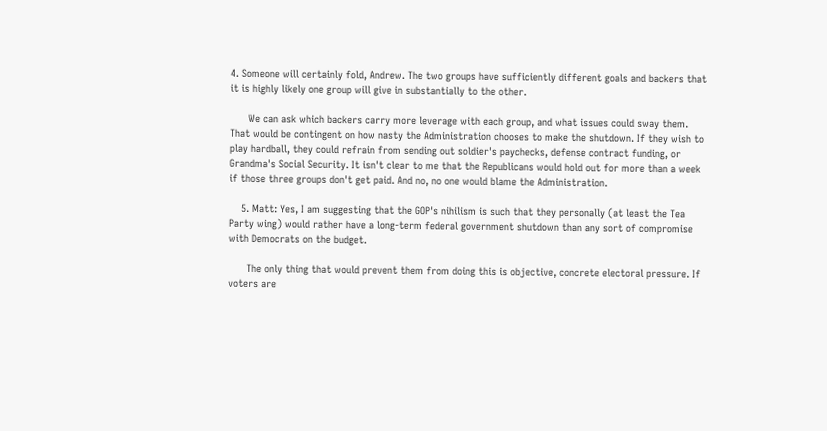4. Someone will certainly fold, Andrew. The two groups have sufficiently different goals and backers that it is highly likely one group will give in substantially to the other.

      We can ask which backers carry more leverage with each group, and what issues could sway them. That would be contingent on how nasty the Administration chooses to make the shutdown. If they wish to play hardball, they could refrain from sending out soldier's paychecks, defense contract funding, or Grandma's Social Security. It isn't clear to me that the Republicans would hold out for more than a week if those three groups don't get paid. And no, no one would blame the Administration.

    5. Matt: Yes, I am suggesting that the GOP's nihilism is such that they personally (at least the Tea Party wing) would rather have a long-term federal government shutdown than any sort of compromise with Democrats on the budget.

      The only thing that would prevent them from doing this is objective, concrete electoral pressure. If voters are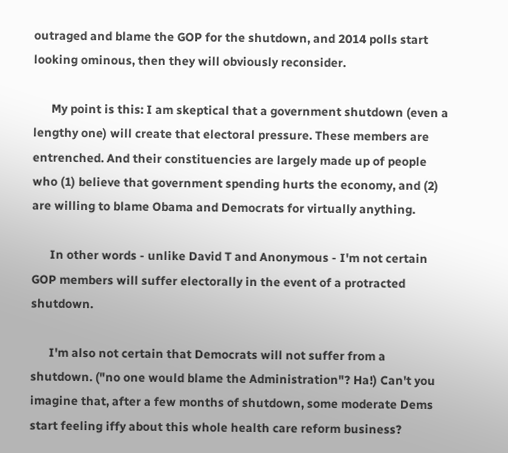outraged and blame the GOP for the shutdown, and 2014 polls start looking ominous, then they will obviously reconsider.

      My point is this: I am skeptical that a government shutdown (even a lengthy one) will create that electoral pressure. These members are entrenched. And their constituencies are largely made up of people who (1) believe that government spending hurts the economy, and (2) are willing to blame Obama and Democrats for virtually anything.

      In other words - unlike David T and Anonymous - I'm not certain GOP members will suffer electorally in the event of a protracted shutdown.

      I'm also not certain that Democrats will not suffer from a shutdown. ("no one would blame the Administration"? Ha!) Can't you imagine that, after a few months of shutdown, some moderate Dems start feeling iffy about this whole health care reform business?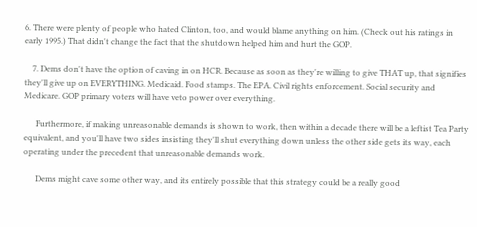6. There were plenty of people who hated Clinton, too, and would blame anything on him. (Check out his ratings in early 1995.) That didn't change the fact that the shutdown helped him and hurt the GOP.

    7. Dems don't have the option of caving in on HCR. Because as soon as they're willing to give THAT up, that signifies they'll give up on EVERYTHING. Medicaid. Food stamps. The EPA. Civil rights enforcement. Social security and Medicare. GOP primary voters will have veto power over everything.

      Furthermore, if making unreasonable demands is shown to work, then within a decade there will be a leftist Tea Party equivalent, and you'll have two sides insisting they'll shut everything down unless the other side gets its way, each operating under the precedent that unreasonable demands work.

      Dems might cave some other way, and its entirely possible that this strategy could be a really good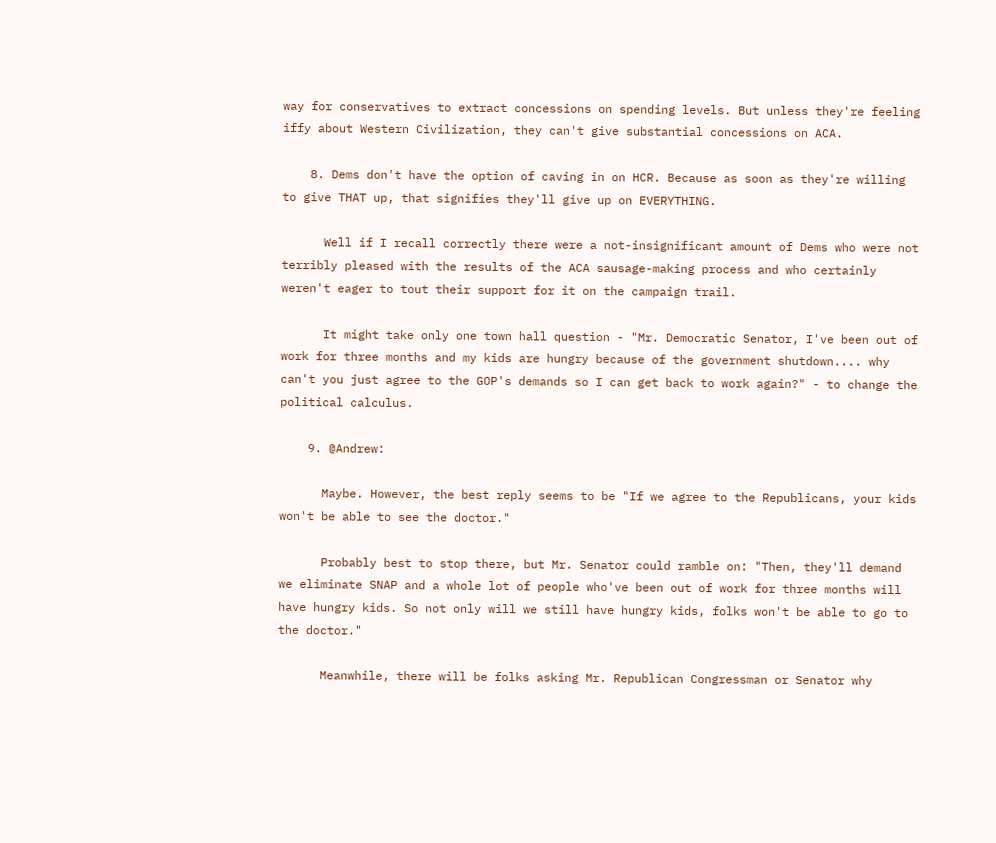way for conservatives to extract concessions on spending levels. But unless they're feeling iffy about Western Civilization, they can't give substantial concessions on ACA.

    8. Dems don't have the option of caving in on HCR. Because as soon as they're willing to give THAT up, that signifies they'll give up on EVERYTHING.

      Well if I recall correctly there were a not-insignificant amount of Dems who were not terribly pleased with the results of the ACA sausage-making process and who certainly weren't eager to tout their support for it on the campaign trail.

      It might take only one town hall question - "Mr. Democratic Senator, I've been out of work for three months and my kids are hungry because of the government shutdown.... why can't you just agree to the GOP's demands so I can get back to work again?" - to change the political calculus.

    9. @Andrew:

      Maybe. However, the best reply seems to be "If we agree to the Republicans, your kids won't be able to see the doctor."

      Probably best to stop there, but Mr. Senator could ramble on: "Then, they'll demand we eliminate SNAP and a whole lot of people who've been out of work for three months will have hungry kids. So not only will we still have hungry kids, folks won't be able to go to the doctor."

      Meanwhile, there will be folks asking Mr. Republican Congressman or Senator why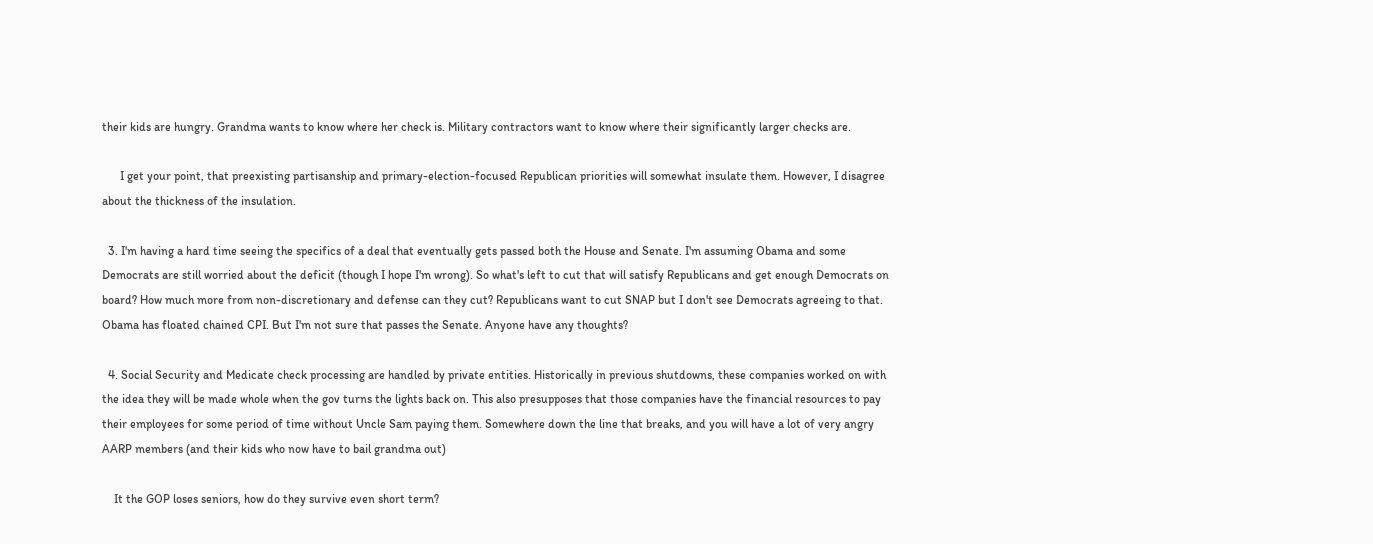their kids are hungry. Grandma wants to know where her check is. Military contractors want to know where their significantly larger checks are.

      I get your point, that preexisting partisanship and primary-election-focused Republican priorities will somewhat insulate them. However, I disagree about the thickness of the insulation.

  3. I'm having a hard time seeing the specifics of a deal that eventually gets passed both the House and Senate. I'm assuming Obama and some Democrats are still worried about the deficit (though I hope I'm wrong). So what's left to cut that will satisfy Republicans and get enough Democrats on board? How much more from non-discretionary and defense can they cut? Republicans want to cut SNAP but I don't see Democrats agreeing to that. Obama has floated chained CPI. But I'm not sure that passes the Senate. Anyone have any thoughts?

  4. Social Security and Medicate check processing are handled by private entities. Historically in previous shutdowns, these companies worked on with the idea they will be made whole when the gov turns the lights back on. This also presupposes that those companies have the financial resources to pay their employees for some period of time without Uncle Sam paying them. Somewhere down the line that breaks, and you will have a lot of very angry AARP members (and their kids who now have to bail grandma out)

    It the GOP loses seniors, how do they survive even short term?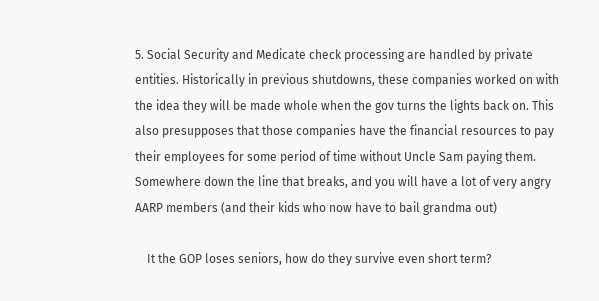5. Social Security and Medicate check processing are handled by private entities. Historically in previous shutdowns, these companies worked on with the idea they will be made whole when the gov turns the lights back on. This also presupposes that those companies have the financial resources to pay their employees for some period of time without Uncle Sam paying them. Somewhere down the line that breaks, and you will have a lot of very angry AARP members (and their kids who now have to bail grandma out)

    It the GOP loses seniors, how do they survive even short term?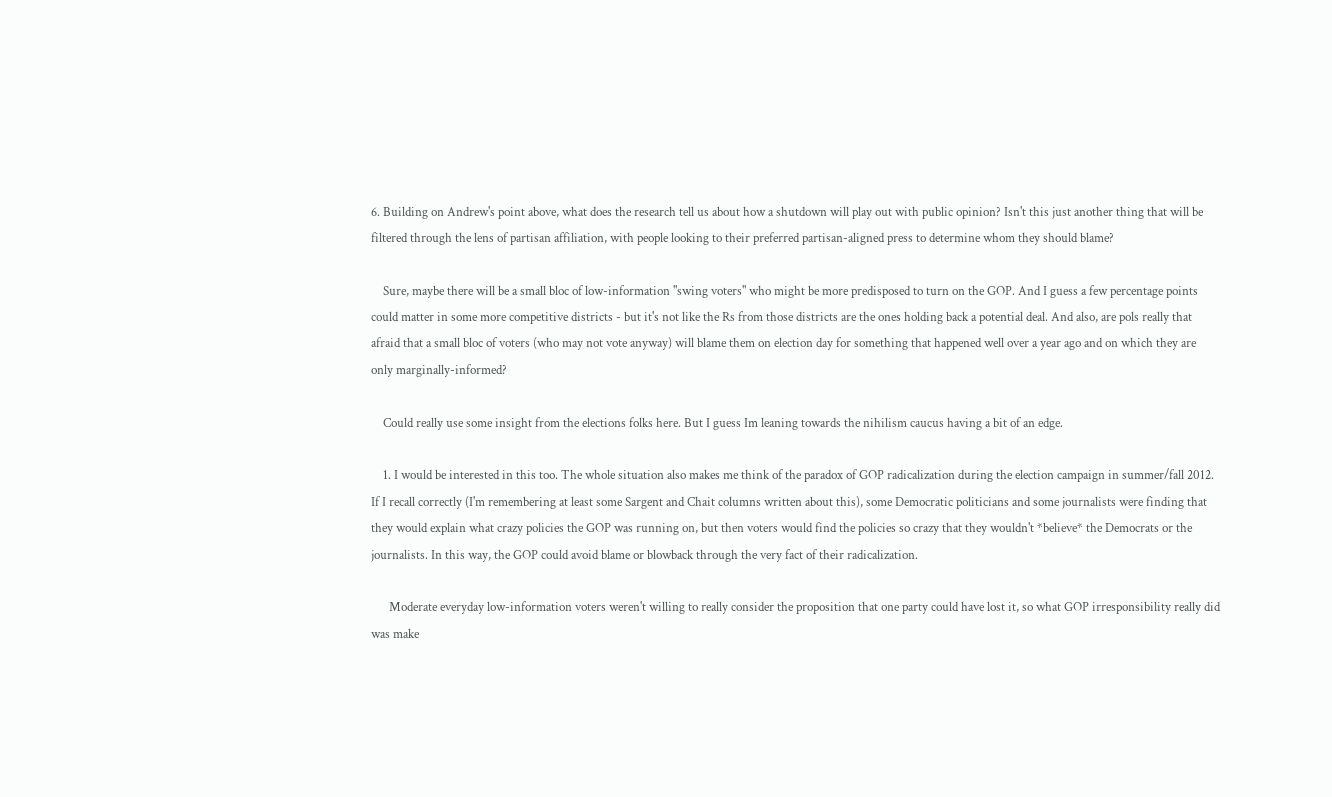6. Building on Andrew's point above, what does the research tell us about how a shutdown will play out with public opinion? Isn't this just another thing that will be filtered through the lens of partisan affiliation, with people looking to their preferred partisan-aligned press to determine whom they should blame?

    Sure, maybe there will be a small bloc of low-information "swing voters" who might be more predisposed to turn on the GOP. And I guess a few percentage points could matter in some more competitive districts - but it's not like the Rs from those districts are the ones holding back a potential deal. And also, are pols really that afraid that a small bloc of voters (who may not vote anyway) will blame them on election day for something that happened well over a year ago and on which they are only marginally-informed?

    Could really use some insight from the elections folks here. But I guess Im leaning towards the nihilism caucus having a bit of an edge.

    1. I would be interested in this too. The whole situation also makes me think of the paradox of GOP radicalization during the election campaign in summer/fall 2012. If I recall correctly (I'm remembering at least some Sargent and Chait columns written about this), some Democratic politicians and some journalists were finding that they would explain what crazy policies the GOP was running on, but then voters would find the policies so crazy that they wouldn't *believe* the Democrats or the journalists. In this way, the GOP could avoid blame or blowback through the very fact of their radicalization.

      Moderate everyday low-information voters weren't willing to really consider the proposition that one party could have lost it, so what GOP irresponsibility really did was make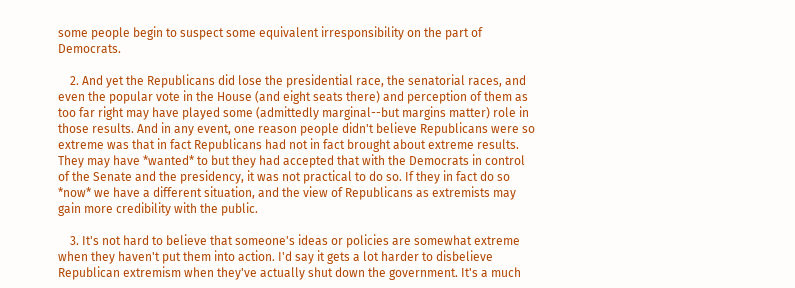some people begin to suspect some equivalent irresponsibility on the part of Democrats.

    2. And yet the Republicans did lose the presidential race, the senatorial races, and even the popular vote in the House (and eight seats there) and perception of them as too far right may have played some (admittedly marginal--but margins matter) role in those results. And in any event, one reason people didn't believe Republicans were so extreme was that in fact Republicans had not in fact brought about extreme results. They may have *wanted* to but they had accepted that with the Democrats in control of the Senate and the presidency, it was not practical to do so. If they in fact do so *now* we have a different situation, and the view of Republicans as extremists may gain more credibility with the public.

    3. It's not hard to believe that someone's ideas or policies are somewhat extreme when they haven't put them into action. I'd say it gets a lot harder to disbelieve Republican extremism when they've actually shut down the government. It's a much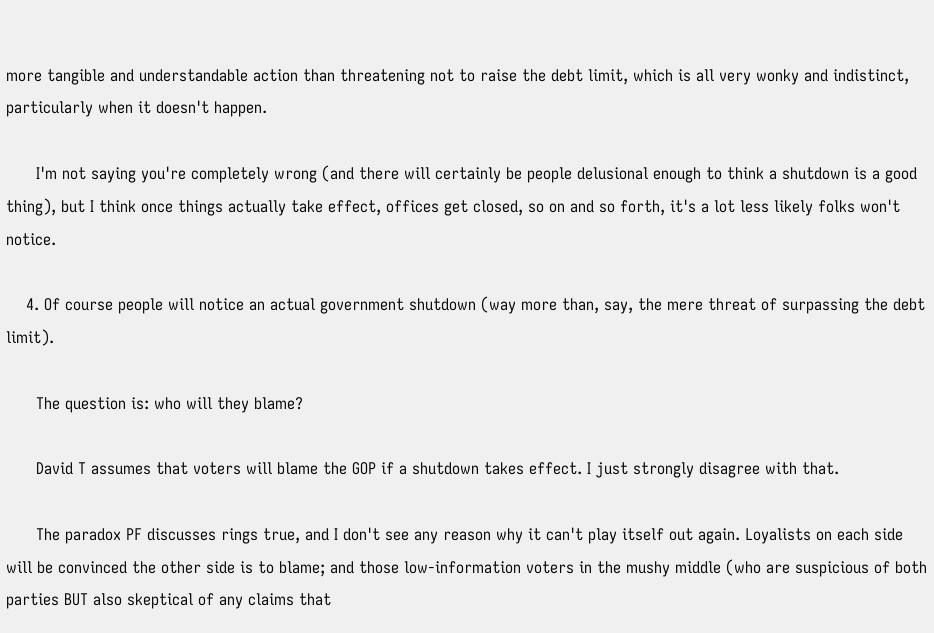more tangible and understandable action than threatening not to raise the debt limit, which is all very wonky and indistinct, particularly when it doesn't happen.

      I'm not saying you're completely wrong (and there will certainly be people delusional enough to think a shutdown is a good thing), but I think once things actually take effect, offices get closed, so on and so forth, it's a lot less likely folks won't notice.

    4. Of course people will notice an actual government shutdown (way more than, say, the mere threat of surpassing the debt limit).

      The question is: who will they blame?

      David T assumes that voters will blame the GOP if a shutdown takes effect. I just strongly disagree with that.

      The paradox PF discusses rings true, and I don't see any reason why it can't play itself out again. Loyalists on each side will be convinced the other side is to blame; and those low-information voters in the mushy middle (who are suspicious of both parties BUT also skeptical of any claims that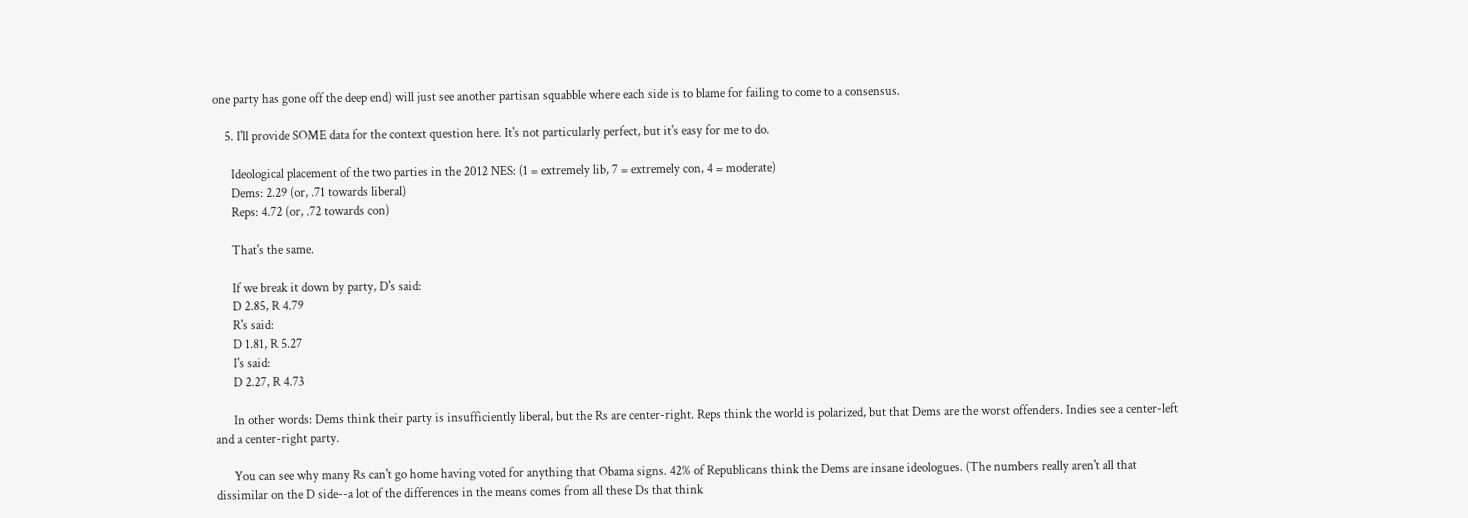one party has gone off the deep end) will just see another partisan squabble where each side is to blame for failing to come to a consensus.

    5. I'll provide SOME data for the context question here. It's not particularly perfect, but it's easy for me to do.

      Ideological placement of the two parties in the 2012 NES: (1 = extremely lib, 7 = extremely con, 4 = moderate)
      Dems: 2.29 (or, .71 towards liberal)
      Reps: 4.72 (or, .72 towards con)

      That's the same.

      If we break it down by party, D's said:
      D 2.85, R 4.79
      R's said:
      D 1.81, R 5.27
      I's said:
      D 2.27, R 4.73

      In other words: Dems think their party is insufficiently liberal, but the Rs are center-right. Reps think the world is polarized, but that Dems are the worst offenders. Indies see a center-left and a center-right party.

      You can see why many Rs can't go home having voted for anything that Obama signs. 42% of Republicans think the Dems are insane ideologues. (The numbers really aren't all that dissimilar on the D side--a lot of the differences in the means comes from all these Ds that think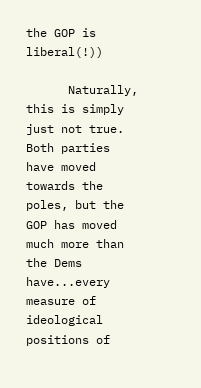the GOP is liberal(!))

      Naturally, this is simply just not true. Both parties have moved towards the poles, but the GOP has moved much more than the Dems have...every measure of ideological positions of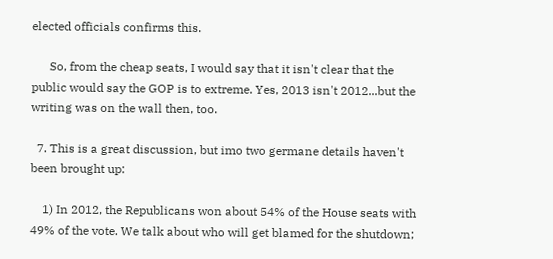elected officials confirms this.

      So, from the cheap seats, I would say that it isn't clear that the public would say the GOP is to extreme. Yes, 2013 isn't 2012...but the writing was on the wall then, too.

  7. This is a great discussion, but imo two germane details haven't been brought up:

    1) In 2012, the Republicans won about 54% of the House seats with 49% of the vote. We talk about who will get blamed for the shutdown;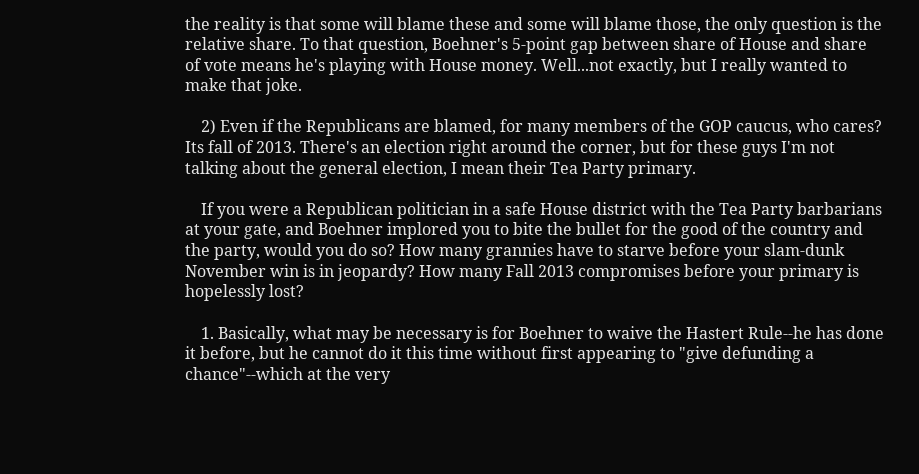the reality is that some will blame these and some will blame those, the only question is the relative share. To that question, Boehner's 5-point gap between share of House and share of vote means he's playing with House money. Well...not exactly, but I really wanted to make that joke.

    2) Even if the Republicans are blamed, for many members of the GOP caucus, who cares? Its fall of 2013. There's an election right around the corner, but for these guys I'm not talking about the general election, I mean their Tea Party primary.

    If you were a Republican politician in a safe House district with the Tea Party barbarians at your gate, and Boehner implored you to bite the bullet for the good of the country and the party, would you do so? How many grannies have to starve before your slam-dunk November win is in jeopardy? How many Fall 2013 compromises before your primary is hopelessly lost?

    1. Basically, what may be necessary is for Boehner to waive the Hastert Rule--he has done it before, but he cannot do it this time without first appearing to "give defunding a chance"--which at the very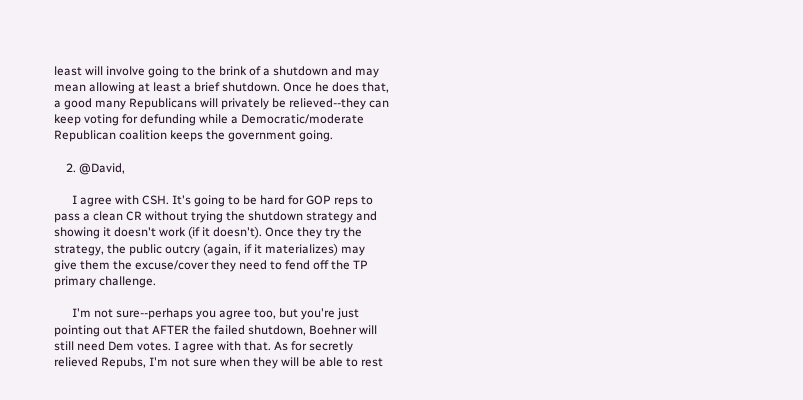least will involve going to the brink of a shutdown and may mean allowing at least a brief shutdown. Once he does that, a good many Republicans will privately be relieved--they can keep voting for defunding while a Democratic/moderate Republican coalition keeps the government going.

    2. @David,

      I agree with CSH. It's going to be hard for GOP reps to pass a clean CR without trying the shutdown strategy and showing it doesn't work (if it doesn't). Once they try the strategy, the public outcry (again, if it materializes) may give them the excuse/cover they need to fend off the TP primary challenge.

      I'm not sure--perhaps you agree too, but you're just pointing out that AFTER the failed shutdown, Boehner will still need Dem votes. I agree with that. As for secretly relieved Repubs, I'm not sure when they will be able to rest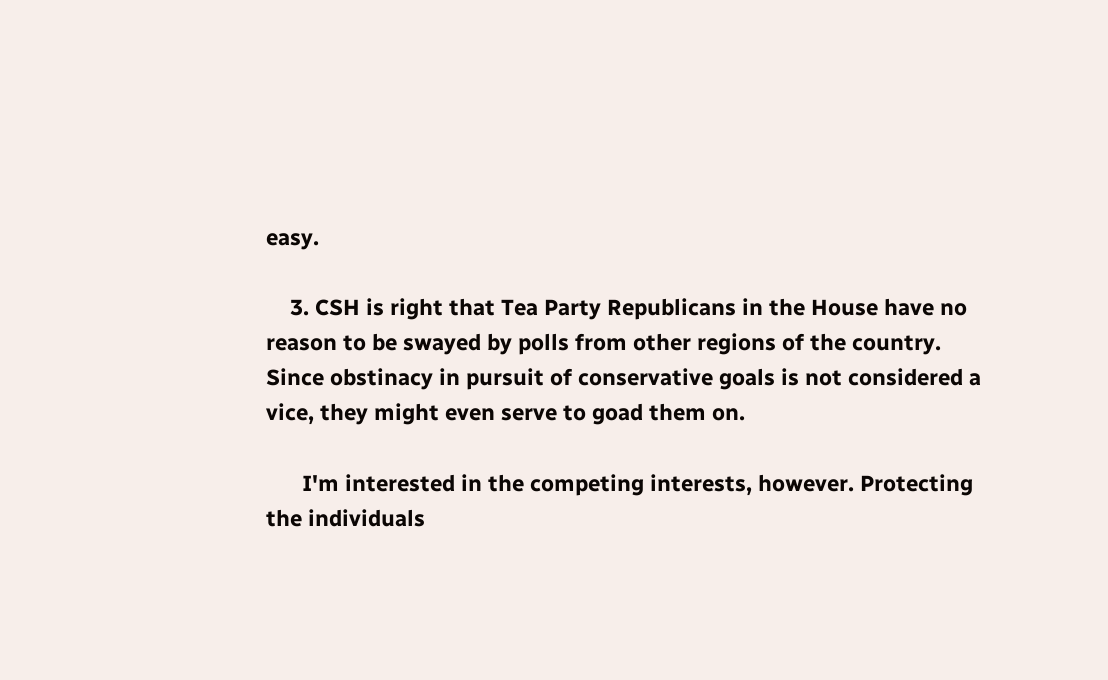easy.

    3. CSH is right that Tea Party Republicans in the House have no reason to be swayed by polls from other regions of the country. Since obstinacy in pursuit of conservative goals is not considered a vice, they might even serve to goad them on.

      I'm interested in the competing interests, however. Protecting the individuals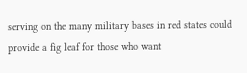serving on the many military bases in red states could provide a fig leaf for those who want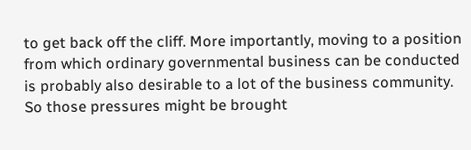to get back off the cliff. More importantly, moving to a position from which ordinary governmental business can be conducted is probably also desirable to a lot of the business community. So those pressures might be brought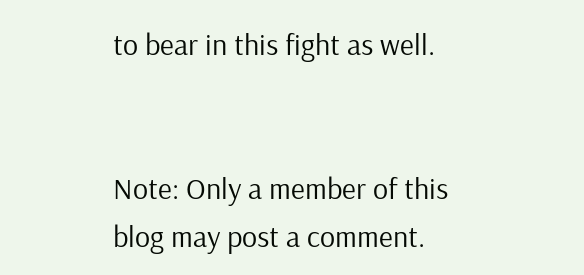to bear in this fight as well.


Note: Only a member of this blog may post a comment.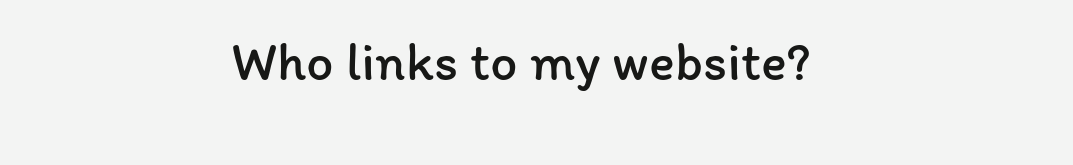Who links to my website?